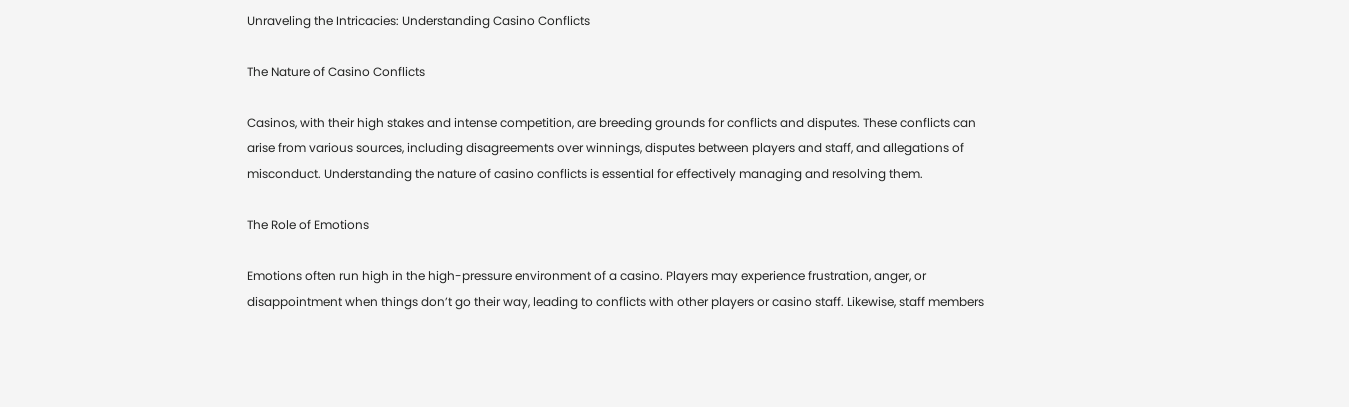Unraveling the Intricacies: Understanding Casino Conflicts

The Nature of Casino Conflicts

Casinos, with their high stakes and intense competition, are breeding grounds for conflicts and disputes. These conflicts can arise from various sources, including disagreements over winnings, disputes between players and staff, and allegations of misconduct. Understanding the nature of casino conflicts is essential for effectively managing and resolving them.

The Role of Emotions

Emotions often run high in the high-pressure environment of a casino. Players may experience frustration, anger, or disappointment when things don’t go their way, leading to conflicts with other players or casino staff. Likewise, staff members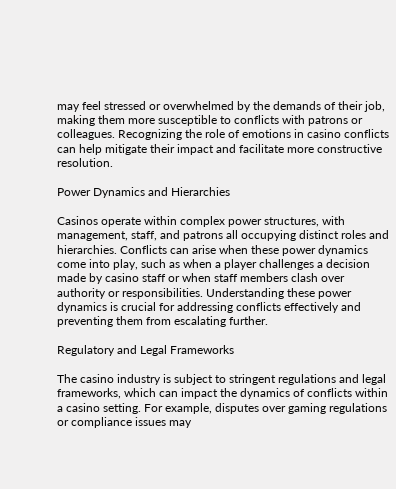may feel stressed or overwhelmed by the demands of their job, making them more susceptible to conflicts with patrons or colleagues. Recognizing the role of emotions in casino conflicts can help mitigate their impact and facilitate more constructive resolution.

Power Dynamics and Hierarchies

Casinos operate within complex power structures, with management, staff, and patrons all occupying distinct roles and hierarchies. Conflicts can arise when these power dynamics come into play, such as when a player challenges a decision made by casino staff or when staff members clash over authority or responsibilities. Understanding these power dynamics is crucial for addressing conflicts effectively and preventing them from escalating further.

Regulatory and Legal Frameworks

The casino industry is subject to stringent regulations and legal frameworks, which can impact the dynamics of conflicts within a casino setting. For example, disputes over gaming regulations or compliance issues may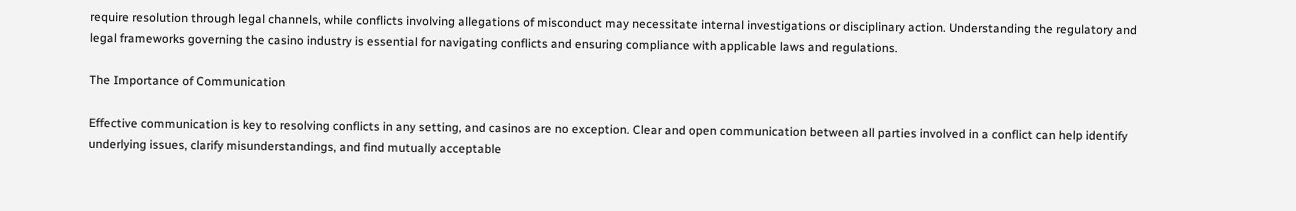require resolution through legal channels, while conflicts involving allegations of misconduct may necessitate internal investigations or disciplinary action. Understanding the regulatory and legal frameworks governing the casino industry is essential for navigating conflicts and ensuring compliance with applicable laws and regulations.

The Importance of Communication

Effective communication is key to resolving conflicts in any setting, and casinos are no exception. Clear and open communication between all parties involved in a conflict can help identify underlying issues, clarify misunderstandings, and find mutually acceptable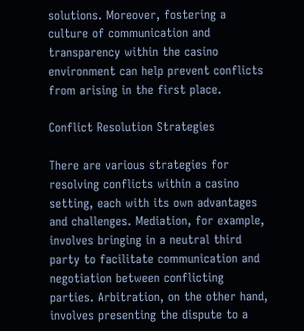solutions. Moreover, fostering a culture of communication and transparency within the casino environment can help prevent conflicts from arising in the first place.

Conflict Resolution Strategies

There are various strategies for resolving conflicts within a casino setting, each with its own advantages and challenges. Mediation, for example, involves bringing in a neutral third party to facilitate communication and negotiation between conflicting parties. Arbitration, on the other hand, involves presenting the dispute to a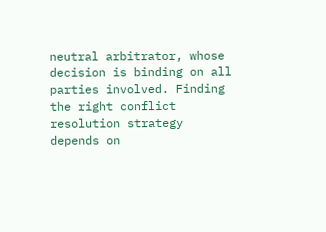neutral arbitrator, whose decision is binding on all parties involved. Finding the right conflict resolution strategy depends on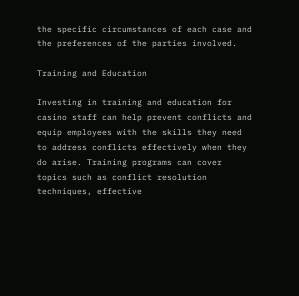the specific circumstances of each case and the preferences of the parties involved.

Training and Education

Investing in training and education for casino staff can help prevent conflicts and equip employees with the skills they need to address conflicts effectively when they do arise. Training programs can cover topics such as conflict resolution techniques, effective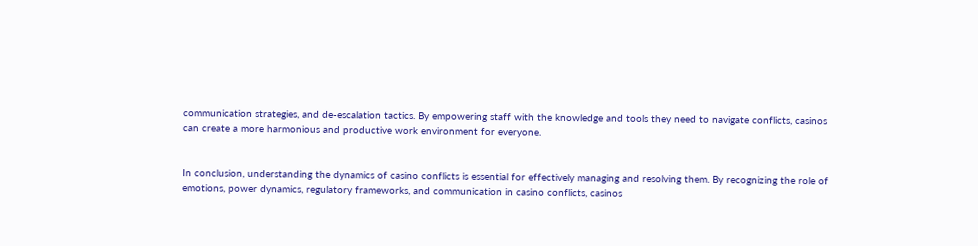communication strategies, and de-escalation tactics. By empowering staff with the knowledge and tools they need to navigate conflicts, casinos can create a more harmonious and productive work environment for everyone.


In conclusion, understanding the dynamics of casino conflicts is essential for effectively managing and resolving them. By recognizing the role of emotions, power dynamics, regulatory frameworks, and communication in casino conflicts, casinos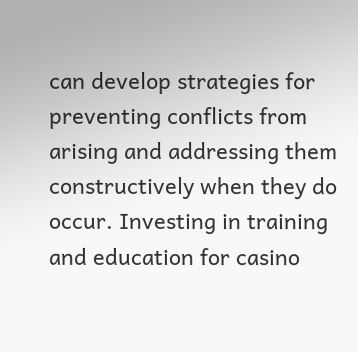can develop strategies for preventing conflicts from arising and addressing them constructively when they do occur. Investing in training and education for casino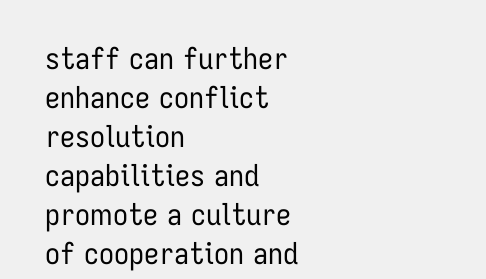staff can further enhance conflict resolution capabilities and promote a culture of cooperation and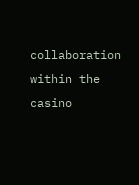collaboration within the casino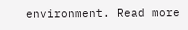environment. Read more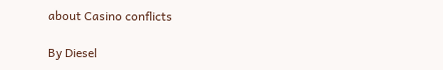about Casino conflicts

By Diesel